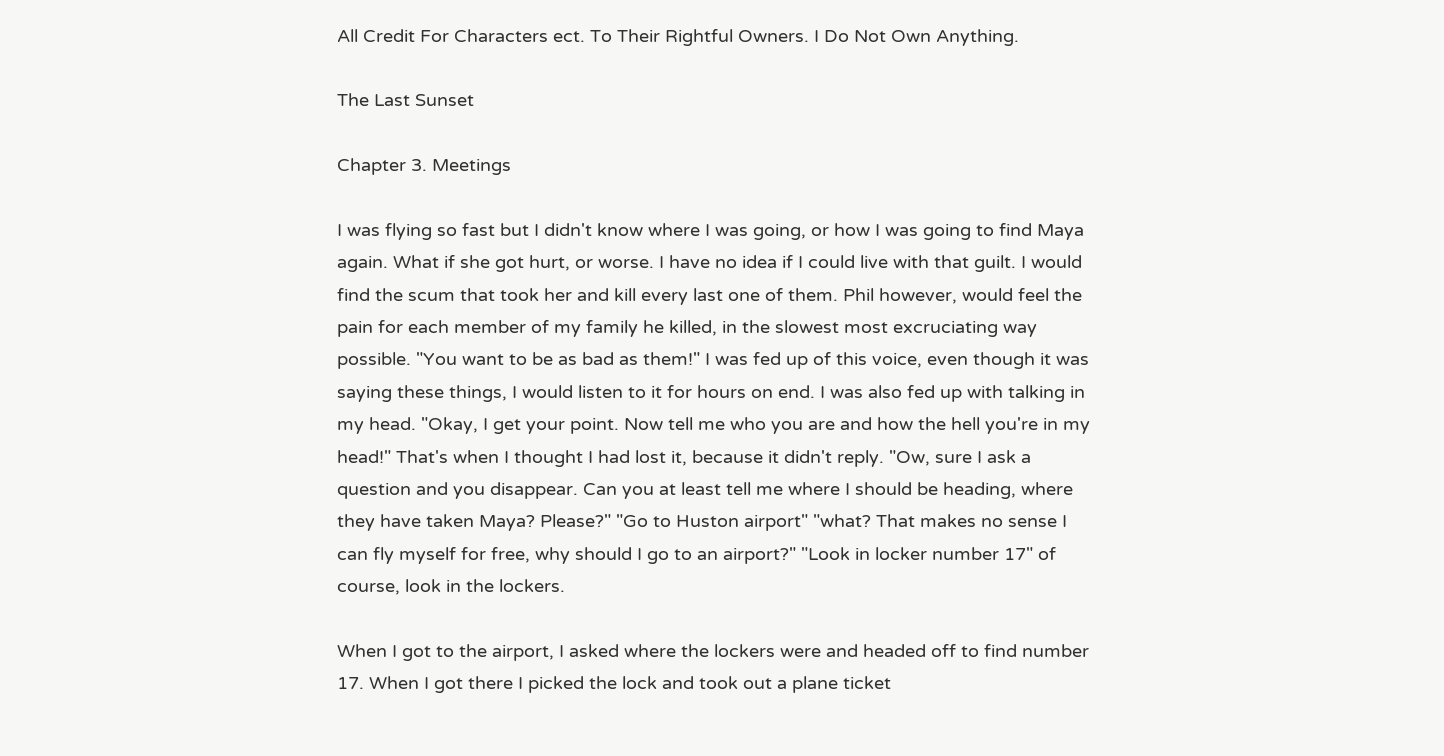All Credit For Characters ect. To Their Rightful Owners. I Do Not Own Anything.

The Last Sunset

Chapter 3. Meetings

I was flying so fast but I didn't know where I was going, or how I was going to find Maya again. What if she got hurt, or worse. I have no idea if I could live with that guilt. I would find the scum that took her and kill every last one of them. Phil however, would feel the pain for each member of my family he killed, in the slowest most excruciating way possible. "You want to be as bad as them!" I was fed up of this voice, even though it was saying these things, I would listen to it for hours on end. I was also fed up with talking in my head. "Okay, I get your point. Now tell me who you are and how the hell you're in my head!" That's when I thought I had lost it, because it didn't reply. "Ow, sure I ask a question and you disappear. Can you at least tell me where I should be heading, where they have taken Maya? Please?" "Go to Huston airport" "what? That makes no sense I can fly myself for free, why should I go to an airport?" "Look in locker number 17" of course, look in the lockers.

When I got to the airport, I asked where the lockers were and headed off to find number 17. When I got there I picked the lock and took out a plane ticket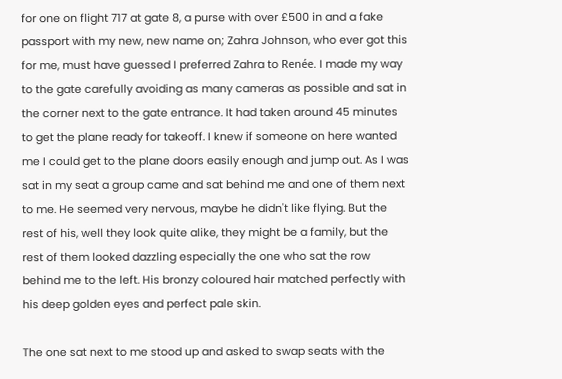for one on flight 717 at gate 8, a purse with over £500 in and a fake passport with my new, new name on; Zahra Johnson, who ever got this for me, must have guessed I preferred Zahra to Renée. I made my way to the gate carefully avoiding as many cameras as possible and sat in the corner next to the gate entrance. It had taken around 45 minutes to get the plane ready for takeoff. I knew if someone on here wanted me I could get to the plane doors easily enough and jump out. As I was sat in my seat a group came and sat behind me and one of them next to me. He seemed very nervous, maybe he didn't like flying. But the rest of his, well they look quite alike, they might be a family, but the rest of them looked dazzling especially the one who sat the row behind me to the left. His bronzy coloured hair matched perfectly with his deep golden eyes and perfect pale skin.

The one sat next to me stood up and asked to swap seats with the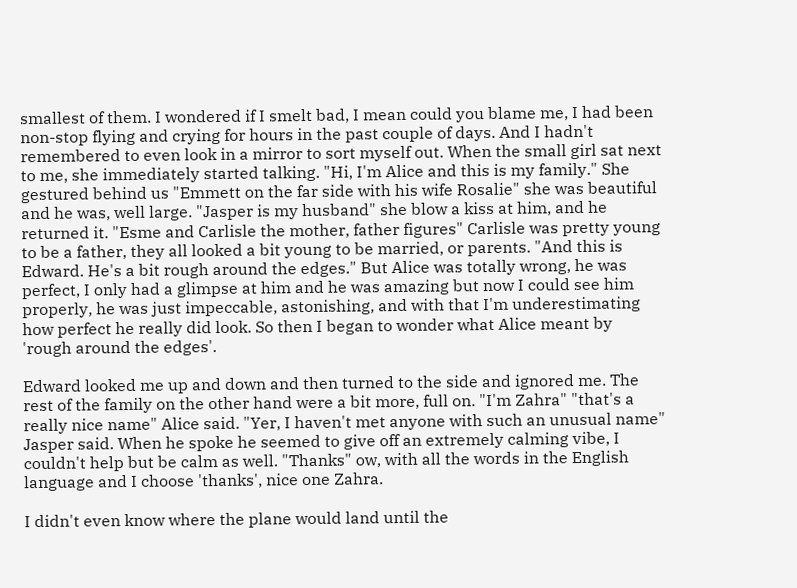smallest of them. I wondered if I smelt bad, I mean could you blame me, I had been non-stop flying and crying for hours in the past couple of days. And I hadn't remembered to even look in a mirror to sort myself out. When the small girl sat next to me, she immediately started talking. "Hi, I'm Alice and this is my family." She gestured behind us "Emmett on the far side with his wife Rosalie" she was beautiful and he was, well large. "Jasper is my husband" she blow a kiss at him, and he returned it. "Esme and Carlisle the mother, father figures" Carlisle was pretty young to be a father, they all looked a bit young to be married, or parents. "And this is Edward. He's a bit rough around the edges." But Alice was totally wrong, he was perfect, I only had a glimpse at him and he was amazing but now I could see him properly, he was just impeccable, astonishing, and with that I'm underestimating how perfect he really did look. So then I began to wonder what Alice meant by 'rough around the edges'.

Edward looked me up and down and then turned to the side and ignored me. The rest of the family on the other hand were a bit more, full on. "I'm Zahra" "that's a really nice name" Alice said. "Yer, I haven't met anyone with such an unusual name" Jasper said. When he spoke he seemed to give off an extremely calming vibe, I couldn't help but be calm as well. "Thanks" ow, with all the words in the English language and I choose 'thanks', nice one Zahra.

I didn't even know where the plane would land until the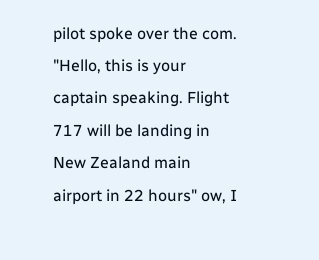pilot spoke over the com. "Hello, this is your captain speaking. Flight 717 will be landing in New Zealand main airport in 22 hours" ow, I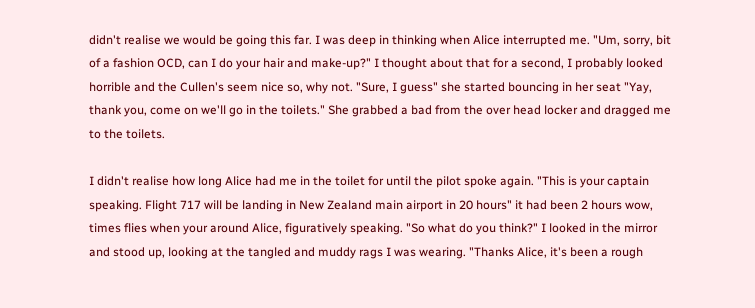didn't realise we would be going this far. I was deep in thinking when Alice interrupted me. "Um, sorry, bit of a fashion OCD, can I do your hair and make-up?" I thought about that for a second, I probably looked horrible and the Cullen's seem nice so, why not. "Sure, I guess" she started bouncing in her seat "Yay, thank you, come on we'll go in the toilets." She grabbed a bad from the over head locker and dragged me to the toilets.

I didn't realise how long Alice had me in the toilet for until the pilot spoke again. "This is your captain speaking. Flight 717 will be landing in New Zealand main airport in 20 hours" it had been 2 hours wow, times flies when your around Alice, figuratively speaking. "So what do you think?" I looked in the mirror and stood up, looking at the tangled and muddy rags I was wearing. "Thanks Alice, it's been a rough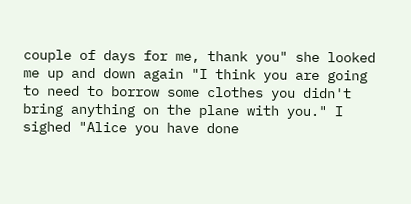couple of days for me, thank you" she looked me up and down again "I think you are going to need to borrow some clothes you didn't bring anything on the plane with you." I sighed "Alice you have done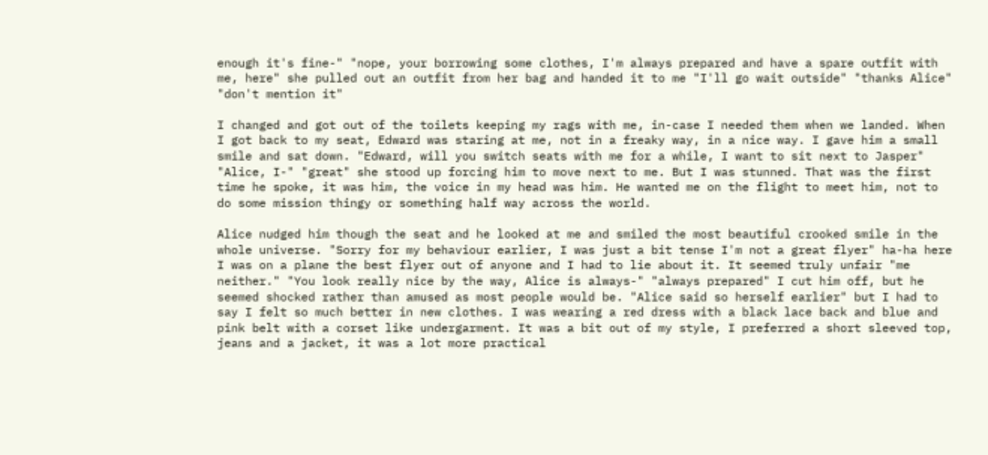enough it's fine-" "nope, your borrowing some clothes, I'm always prepared and have a spare outfit with me, here" she pulled out an outfit from her bag and handed it to me "I'll go wait outside" "thanks Alice" "don't mention it"

I changed and got out of the toilets keeping my rags with me, in-case I needed them when we landed. When I got back to my seat, Edward was staring at me, not in a freaky way, in a nice way. I gave him a small smile and sat down. "Edward, will you switch seats with me for a while, I want to sit next to Jasper" "Alice, I-" "great" she stood up forcing him to move next to me. But I was stunned. That was the first time he spoke, it was him, the voice in my head was him. He wanted me on the flight to meet him, not to do some mission thingy or something half way across the world.

Alice nudged him though the seat and he looked at me and smiled the most beautiful crooked smile in the whole universe. "Sorry for my behaviour earlier, I was just a bit tense I'm not a great flyer" ha-ha here I was on a plane the best flyer out of anyone and I had to lie about it. It seemed truly unfair "me neither." "You look really nice by the way, Alice is always-" "always prepared" I cut him off, but he seemed shocked rather than amused as most people would be. "Alice said so herself earlier" but I had to say I felt so much better in new clothes. I was wearing a red dress with a black lace back and blue and pink belt with a corset like undergarment. It was a bit out of my style, I preferred a short sleeved top, jeans and a jacket, it was a lot more practical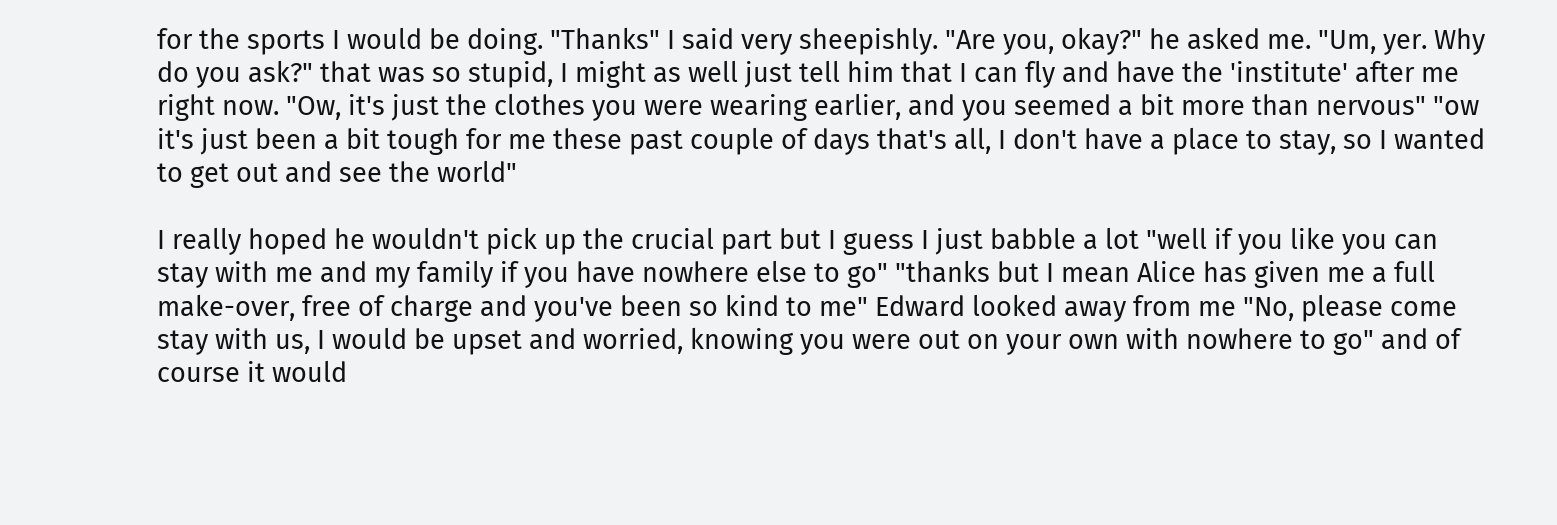for the sports I would be doing. "Thanks" I said very sheepishly. "Are you, okay?" he asked me. "Um, yer. Why do you ask?" that was so stupid, I might as well just tell him that I can fly and have the 'institute' after me right now. "Ow, it's just the clothes you were wearing earlier, and you seemed a bit more than nervous" "ow it's just been a bit tough for me these past couple of days that's all, I don't have a place to stay, so I wanted to get out and see the world"

I really hoped he wouldn't pick up the crucial part but I guess I just babble a lot "well if you like you can stay with me and my family if you have nowhere else to go" "thanks but I mean Alice has given me a full make-over, free of charge and you've been so kind to me" Edward looked away from me "No, please come stay with us, I would be upset and worried, knowing you were out on your own with nowhere to go" and of course it would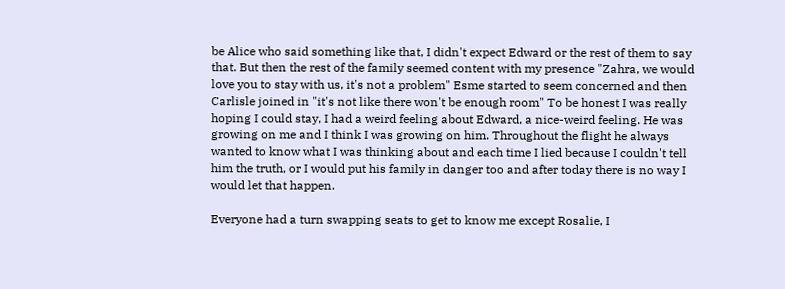be Alice who said something like that, I didn't expect Edward or the rest of them to say that. But then the rest of the family seemed content with my presence "Zahra, we would love you to stay with us, it's not a problem" Esme started to seem concerned and then Carlisle joined in "it's not like there won't be enough room" To be honest I was really hoping I could stay, I had a weird feeling about Edward, a nice-weird feeling. He was growing on me and I think I was growing on him. Throughout the flight he always wanted to know what I was thinking about and each time I lied because I couldn't tell him the truth, or I would put his family in danger too and after today there is no way I would let that happen.

Everyone had a turn swapping seats to get to know me except Rosalie, I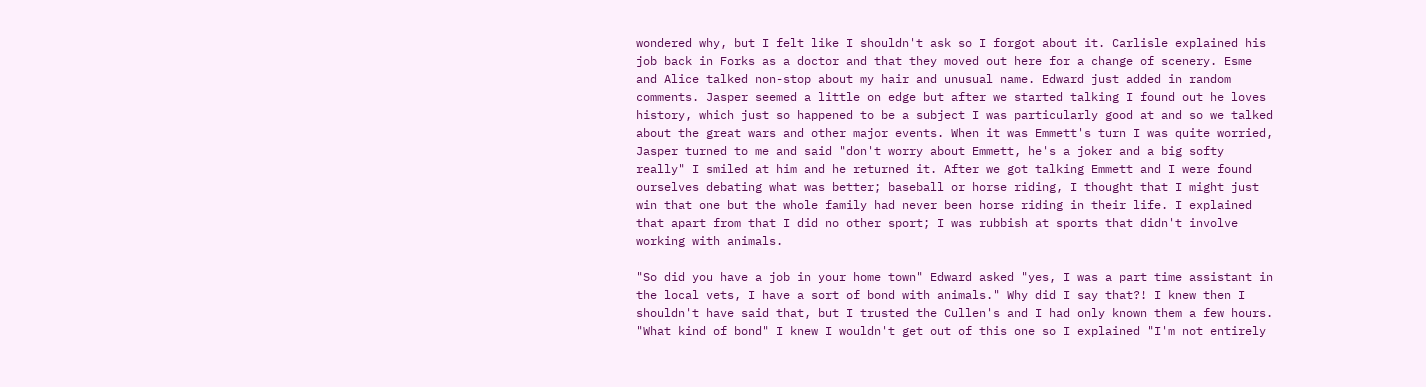wondered why, but I felt like I shouldn't ask so I forgot about it. Carlisle explained his job back in Forks as a doctor and that they moved out here for a change of scenery. Esme and Alice talked non-stop about my hair and unusual name. Edward just added in random comments. Jasper seemed a little on edge but after we started talking I found out he loves history, which just so happened to be a subject I was particularly good at and so we talked about the great wars and other major events. When it was Emmett's turn I was quite worried, Jasper turned to me and said "don't worry about Emmett, he's a joker and a big softy really" I smiled at him and he returned it. After we got talking Emmett and I were found ourselves debating what was better; baseball or horse riding, I thought that I might just win that one but the whole family had never been horse riding in their life. I explained that apart from that I did no other sport; I was rubbish at sports that didn't involve working with animals.

"So did you have a job in your home town" Edward asked "yes, I was a part time assistant in the local vets, I have a sort of bond with animals." Why did I say that?! I knew then I shouldn't have said that, but I trusted the Cullen's and I had only known them a few hours. "What kind of bond" I knew I wouldn't get out of this one so I explained "I'm not entirely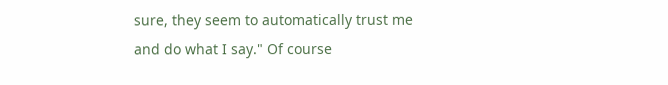sure, they seem to automatically trust me and do what I say." Of course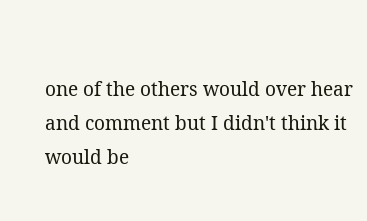one of the others would over hear and comment but I didn't think it would be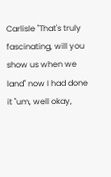Carlisle "That's truly fascinating, will you show us when we land" now I had done it "um, well okay,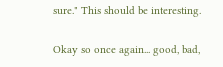sure." This should be interesting.

Okay so once again... good, bad,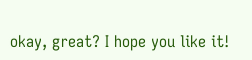okay, great? I hope you like it!